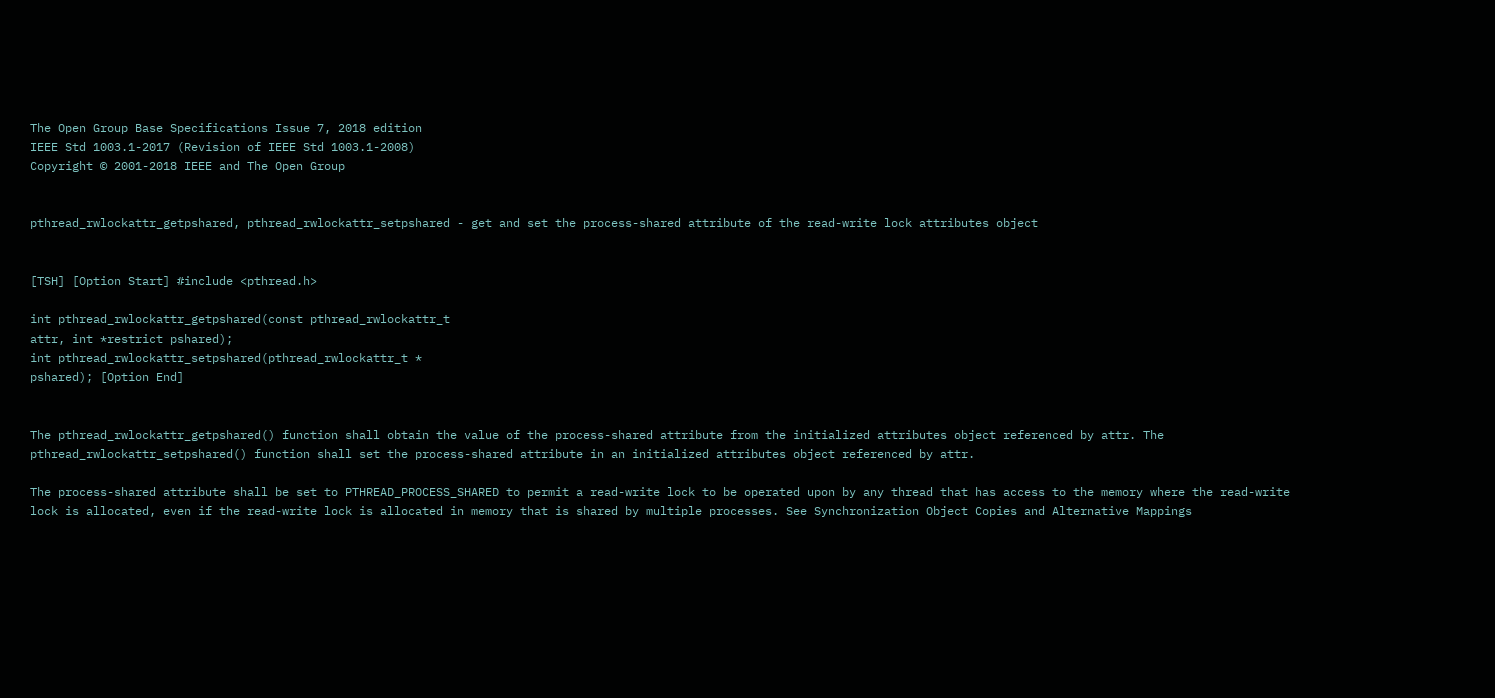The Open Group Base Specifications Issue 7, 2018 edition
IEEE Std 1003.1-2017 (Revision of IEEE Std 1003.1-2008)
Copyright © 2001-2018 IEEE and The Open Group


pthread_rwlockattr_getpshared, pthread_rwlockattr_setpshared - get and set the process-shared attribute of the read-write lock attributes object


[TSH] [Option Start] #include <pthread.h>

int pthread_rwlockattr_getpshared(const pthread_rwlockattr_t
attr, int *restrict pshared);
int pthread_rwlockattr_setpshared(pthread_rwlockattr_t *
pshared); [Option End]


The pthread_rwlockattr_getpshared() function shall obtain the value of the process-shared attribute from the initialized attributes object referenced by attr. The pthread_rwlockattr_setpshared() function shall set the process-shared attribute in an initialized attributes object referenced by attr.

The process-shared attribute shall be set to PTHREAD_PROCESS_SHARED to permit a read-write lock to be operated upon by any thread that has access to the memory where the read-write lock is allocated, even if the read-write lock is allocated in memory that is shared by multiple processes. See Synchronization Object Copies and Alternative Mappings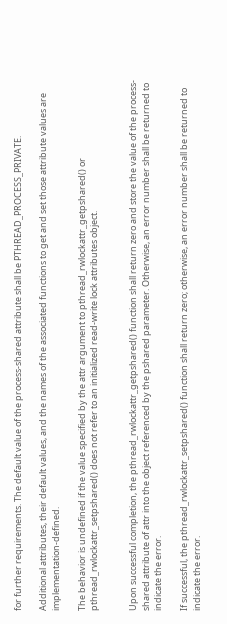for further requirements. The default value of the process-shared attribute shall be PTHREAD_PROCESS_PRIVATE.

Additional attributes, their default values, and the names of the associated functions to get and set those attribute values are implementation-defined.

The behavior is undefined if the value specified by the attr argument to pthread_rwlockattr_getpshared() or pthread_rwlockattr_setpshared() does not refer to an initialized read-write lock attributes object.


Upon successful completion, the pthread_rwlockattr_getpshared() function shall return zero and store the value of the process-shared attribute of attr into the object referenced by the pshared parameter. Otherwise, an error number shall be returned to indicate the error.

If successful, the pthread_rwlockattr_setpshared() function shall return zero; otherwise, an error number shall be returned to indicate the error.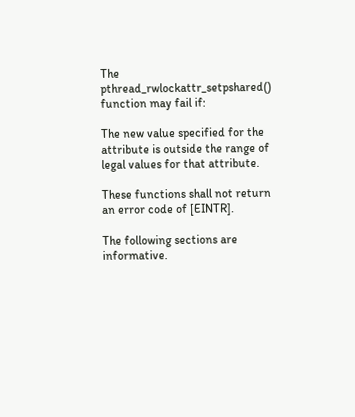The pthread_rwlockattr_setpshared() function may fail if:

The new value specified for the attribute is outside the range of legal values for that attribute.

These functions shall not return an error code of [EINTR].

The following sections are informative.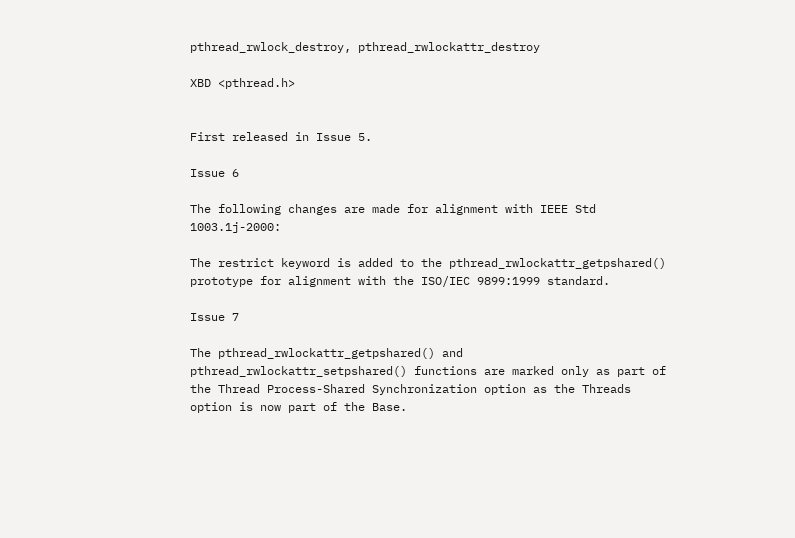pthread_rwlock_destroy, pthread_rwlockattr_destroy

XBD <pthread.h>


First released in Issue 5.

Issue 6

The following changes are made for alignment with IEEE Std 1003.1j-2000:

The restrict keyword is added to the pthread_rwlockattr_getpshared() prototype for alignment with the ISO/IEC 9899:1999 standard.

Issue 7

The pthread_rwlockattr_getpshared() and pthread_rwlockattr_setpshared() functions are marked only as part of the Thread Process-Shared Synchronization option as the Threads option is now part of the Base.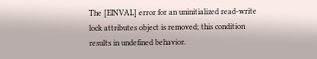The [EINVAL] error for an uninitialized read-write lock attributes object is removed; this condition results in undefined behavior.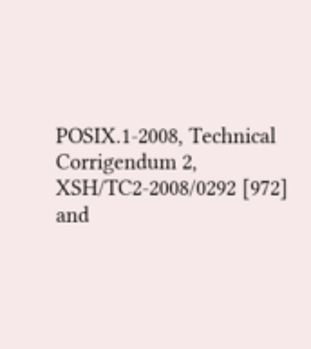POSIX.1-2008, Technical Corrigendum 2, XSH/TC2-2008/0292 [972] and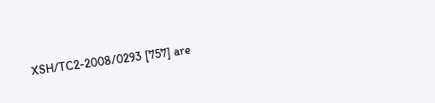XSH/TC2-2008/0293 [757] are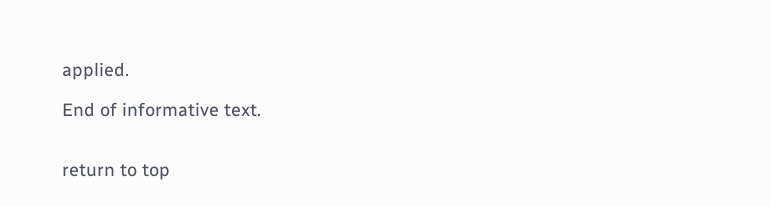applied.

End of informative text.


return to top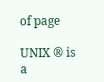of page

UNIX ® is a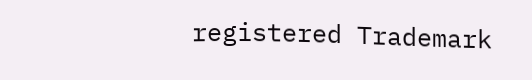registered Trademark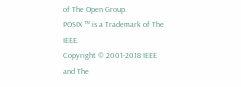of The Open Group.
POSIX ™ is a Trademark of The IEEE.
Copyright © 2001-2018 IEEE and The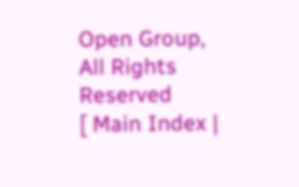Open Group, All Rights Reserved
[ Main Index |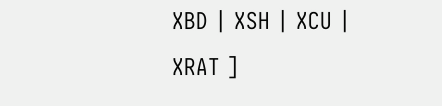XBD | XSH | XCU | XRAT ]